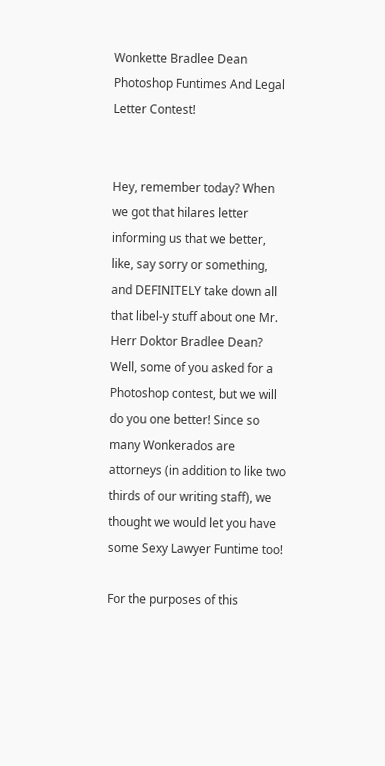Wonkette Bradlee Dean Photoshop Funtimes And Legal Letter Contest!


Hey, remember today? When we got that hilares letter informing us that we better, like, say sorry or something, and DEFINITELY take down all that libel-y stuff about one Mr. Herr Doktor Bradlee Dean? Well, some of you asked for a Photoshop contest, but we will do you one better! Since so many Wonkerados are attorneys (in addition to like two thirds of our writing staff), we thought we would let you have some Sexy Lawyer Funtime too!

For the purposes of this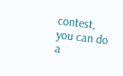contest, you can do a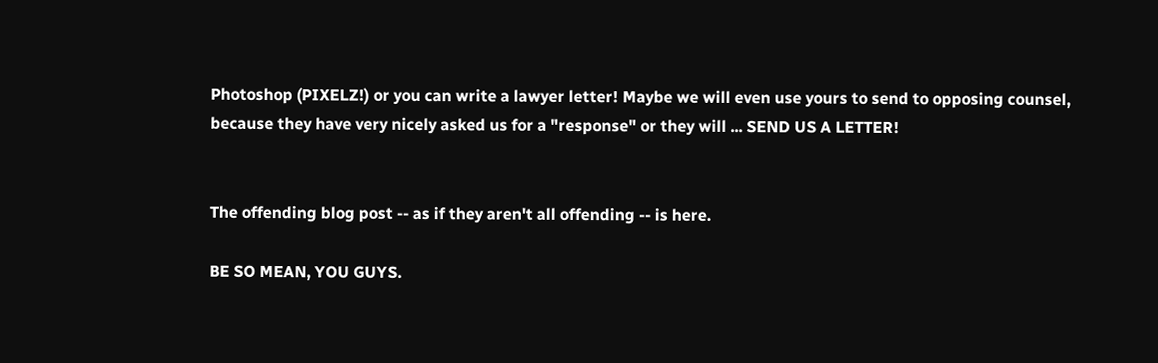Photoshop (PIXELZ!) or you can write a lawyer letter! Maybe we will even use yours to send to opposing counsel, because they have very nicely asked us for a "response" or they will ... SEND US A LETTER!


The offending blog post -- as if they aren't all offending -- is here.

BE SO MEAN, YOU GUYS.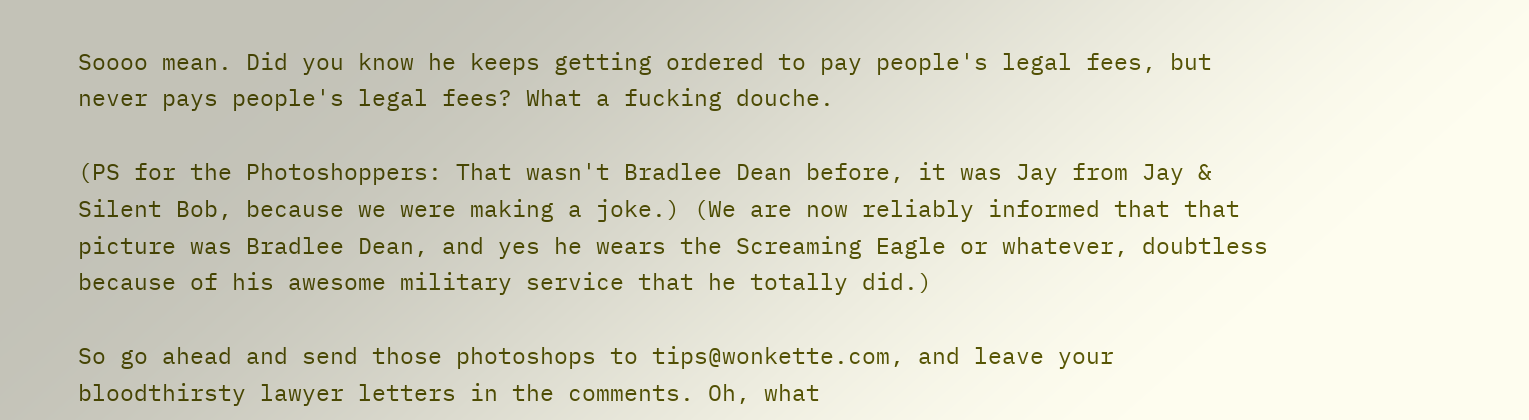Soooo mean. Did you know he keeps getting ordered to pay people's legal fees, but never pays people's legal fees? What a fucking douche.

(PS for the Photoshoppers: That wasn't Bradlee Dean before, it was Jay from Jay & Silent Bob, because we were making a joke.) (We are now reliably informed that that picture was Bradlee Dean, and yes he wears the Screaming Eagle or whatever, doubtless because of his awesome military service that he totally did.)

So go ahead and send those photoshops to tips@wonkette.com, and leave your bloodthirsty lawyer letters in the comments. Oh, what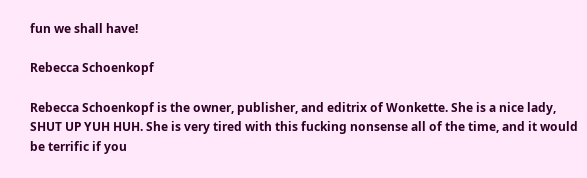fun we shall have!

Rebecca Schoenkopf

Rebecca Schoenkopf is the owner, publisher, and editrix of Wonkette. She is a nice lady, SHUT UP YUH HUH. She is very tired with this fucking nonsense all of the time, and it would be terrific if you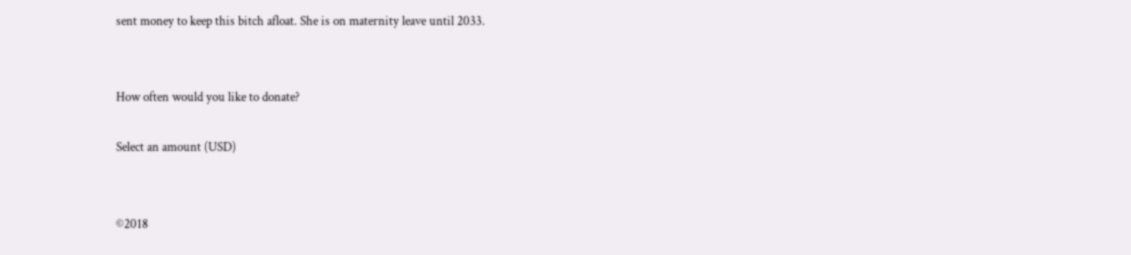sent money to keep this bitch afloat. She is on maternity leave until 2033.


How often would you like to donate?

Select an amount (USD)


©2018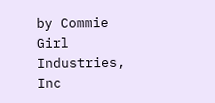by Commie Girl Industries, Inc